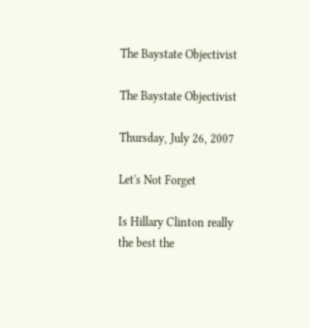The Baystate Objectivist

The Baystate Objectivist

Thursday, July 26, 2007

Let's Not Forget

Is Hillary Clinton really the best the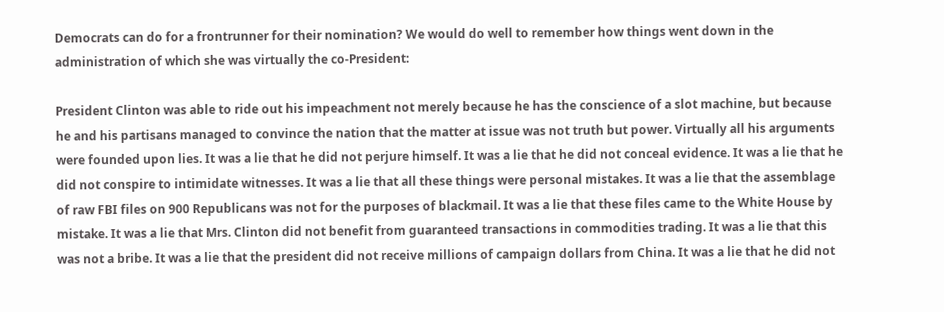Democrats can do for a frontrunner for their nomination? We would do well to remember how things went down in the administration of which she was virtually the co-President:

President Clinton was able to ride out his impeachment not merely because he has the conscience of a slot machine, but because he and his partisans managed to convince the nation that the matter at issue was not truth but power. Virtually all his arguments were founded upon lies. It was a lie that he did not perjure himself. It was a lie that he did not conceal evidence. It was a lie that he did not conspire to intimidate witnesses. It was a lie that all these things were personal mistakes. It was a lie that the assemblage of raw FBI files on 900 Republicans was not for the purposes of blackmail. It was a lie that these files came to the White House by mistake. It was a lie that Mrs. Clinton did not benefit from guaranteed transactions in commodities trading. It was a lie that this was not a bribe. It was a lie that the president did not receive millions of campaign dollars from China. It was a lie that he did not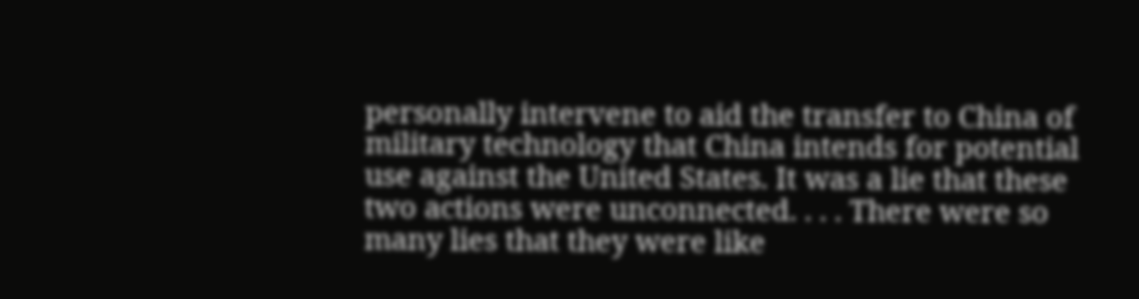personally intervene to aid the transfer to China of military technology that China intends for potential use against the United States. It was a lie that these two actions were unconnected. . . . There were so many lies that they were like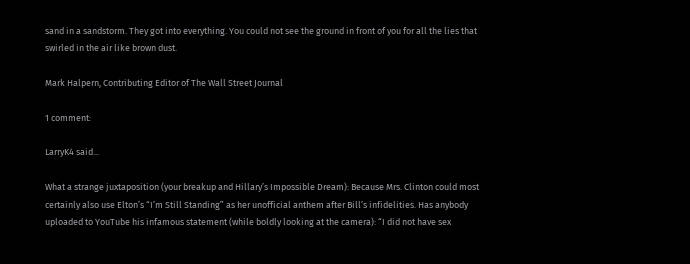sand in a sandstorm. They got into everything. You could not see the ground in front of you for all the lies that swirled in the air like brown dust.

Mark Halpern, Contributing Editor of The Wall Street Journal

1 comment:

LarryK4 said...

What a strange juxtaposition (your breakup and Hillary’s Impossible Dream): Because Mrs. Clinton could most certainly also use Elton’s “I’m Still Standing” as her unofficial anthem after Bill’s infidelities. Has anybody uploaded to YouTube his infamous statement (while boldly looking at the camera): “I did not have sex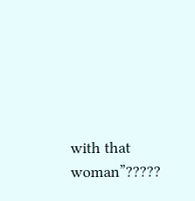with that woman”?????